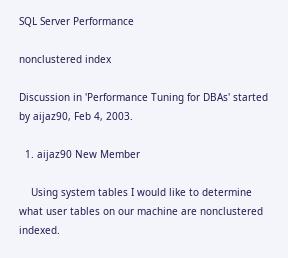SQL Server Performance

nonclustered index

Discussion in 'Performance Tuning for DBAs' started by aijaz90, Feb 4, 2003.

  1. aijaz90 New Member

    Using system tables I would like to determine what user tables on our machine are nonclustered indexed.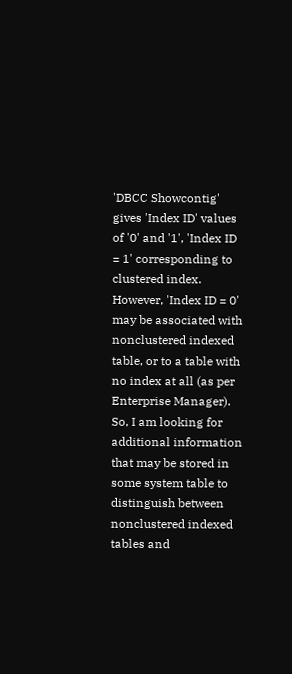'DBCC Showcontig' gives 'Index ID' values of '0' and '1', 'Index ID = 1' corresponding to clustered index. However, 'Index ID = 0' may be associated with nonclustered indexed table, or to a table with no index at all (as per Enterprise Manager). So, I am looking for additional information that may be stored in some system table to distinguish between nonclustered indexed tables and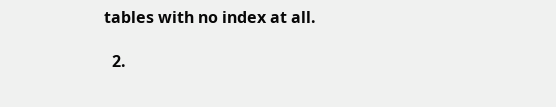tables with no index at all.

  2.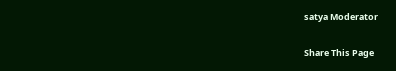satya Moderator

Share This Page